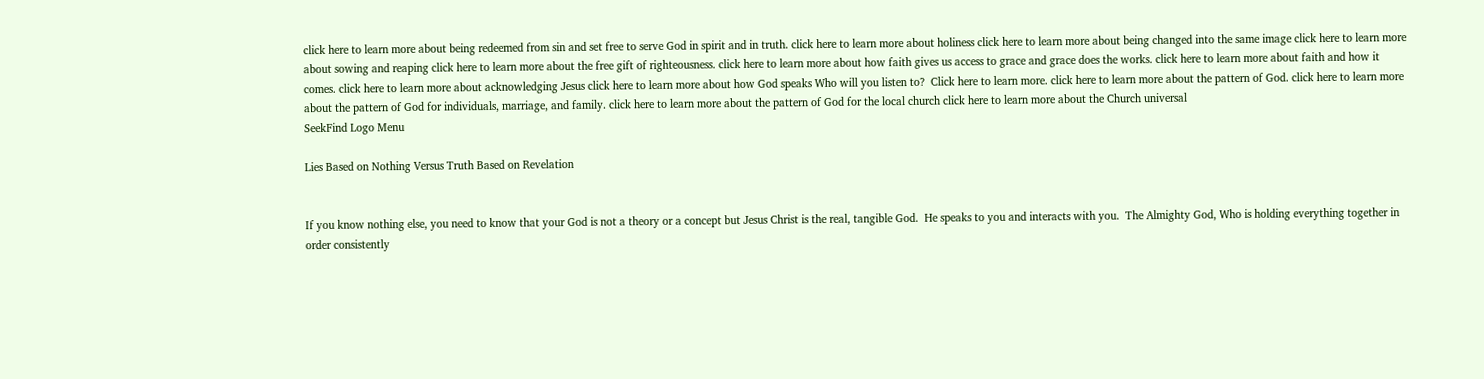click here to learn more about being redeemed from sin and set free to serve God in spirit and in truth. click here to learn more about holiness click here to learn more about being changed into the same image click here to learn more about sowing and reaping click here to learn more about the free gift of righteousness. click here to learn more about how faith gives us access to grace and grace does the works. click here to learn more about faith and how it comes. click here to learn more about acknowledging Jesus click here to learn more about how God speaks Who will you listen to?  Click here to learn more. click here to learn more about the pattern of God. click here to learn more about the pattern of God for individuals, marriage, and family. click here to learn more about the pattern of God for the local church click here to learn more about the Church universal
SeekFind Logo Menu

Lies Based on Nothing Versus Truth Based on Revelation


If you know nothing else, you need to know that your God is not a theory or a concept but Jesus Christ is the real, tangible God.  He speaks to you and interacts with you.  The Almighty God, Who is holding everything together in order consistently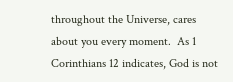throughout the Universe, cares about you every moment.  As 1 Corinthians 12 indicates, God is not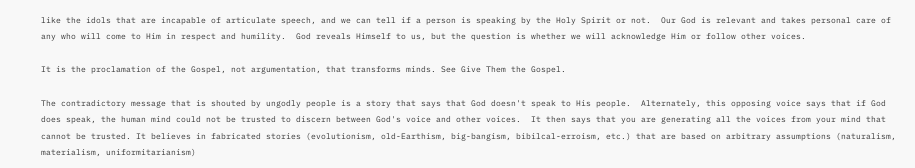like the idols that are incapable of articulate speech, and we can tell if a person is speaking by the Holy Spirit or not.  Our God is relevant and takes personal care of any who will come to Him in respect and humility.  God reveals Himself to us, but the question is whether we will acknowledge Him or follow other voices.

It is the proclamation of the Gospel, not argumentation, that transforms minds. See Give Them the Gospel.

The contradictory message that is shouted by ungodly people is a story that says that God doesn't speak to His people.  Alternately, this opposing voice says that if God does speak, the human mind could not be trusted to discern between God's voice and other voices.  It then says that you are generating all the voices from your mind that cannot be trusted. It believes in fabricated stories (evolutionism, old-Earthism, big-bangism, bibilcal-erroism, etc.) that are based on arbitrary assumptions (naturalism, materialism, uniformitarianism)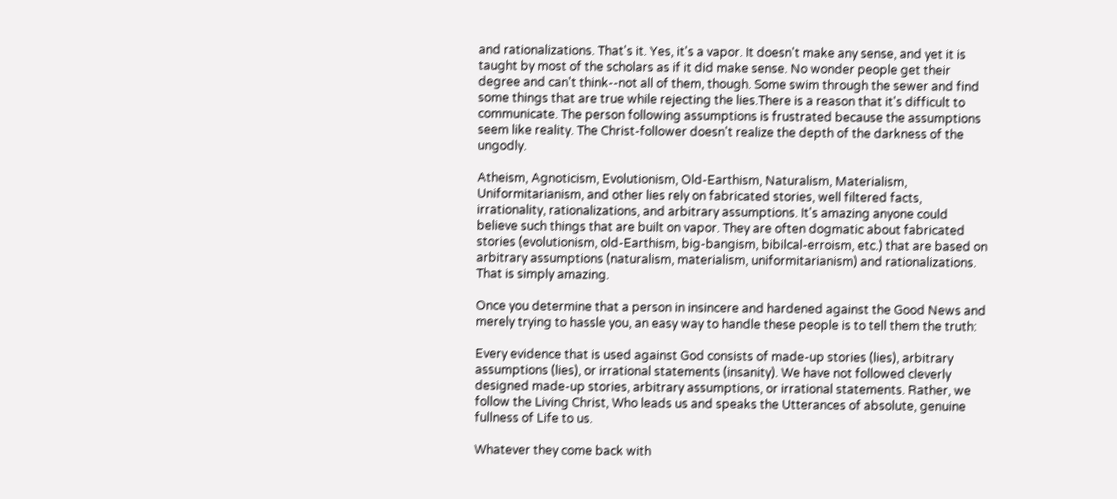and rationalizations. That's it. Yes, it's a vapor. It doesn't make any sense, and yet it is taught by most of the scholars as if it did make sense. No wonder people get their degree and can't think--not all of them, though. Some swim through the sewer and find some things that are true while rejecting the lies.There is a reason that it's difficult to communicate. The person following assumptions is frustrated because the assumptions seem like reality. The Christ-follower doesn't realize the depth of the darkness of the ungodly.

Atheism, Agnoticism, Evolutionism, Old-Earthism, Naturalism, Materialism, Uniformitarianism, and other lies rely on fabricated stories, well filtered facts, irrationality, rationalizations, and arbitrary assumptions. It's amazing anyone could believe such things that are built on vapor. They are often dogmatic about fabricated stories (evolutionism, old-Earthism, big-bangism, bibilcal-erroism, etc.) that are based on arbitrary assumptions (naturalism, materialism, uniformitarianism) and rationalizations. That is simply amazing.

Once you determine that a person in insincere and hardened against the Good News and merely trying to hassle you, an easy way to handle these people is to tell them the truth:

Every evidence that is used against God consists of made-up stories (lies), arbitrary assumptions (lies), or irrational statements (insanity). We have not followed cleverly designed made-up stories, arbitrary assumptions, or irrational statements. Rather, we follow the Living Christ, Who leads us and speaks the Utterances of absolute, genuine fullness of Life to us.

Whatever they come back with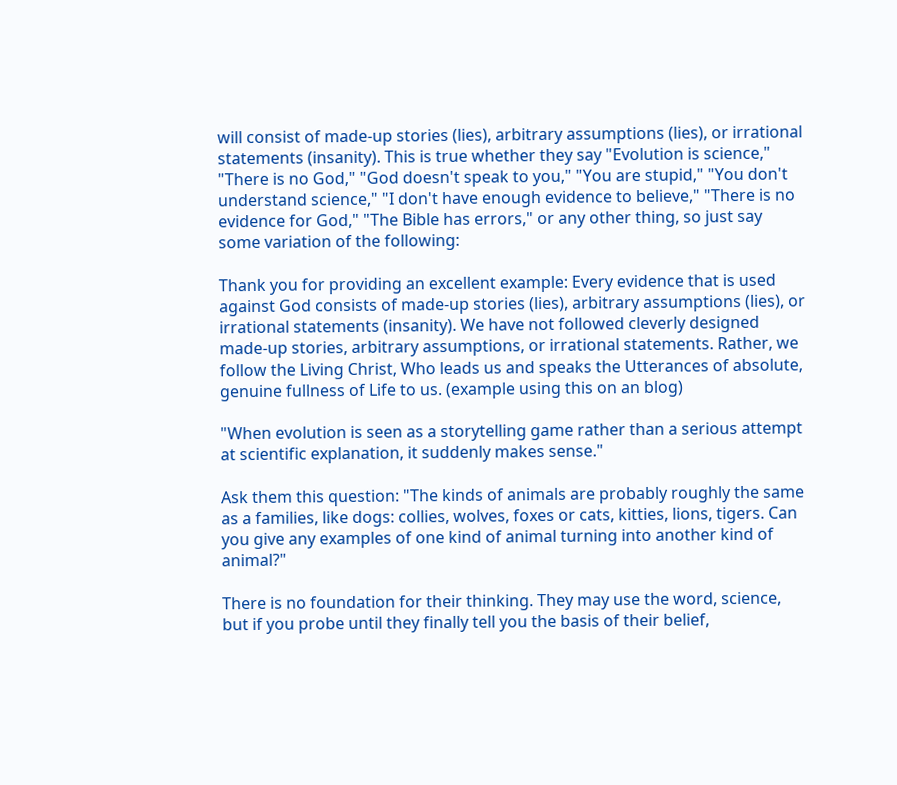will consist of made-up stories (lies), arbitrary assumptions (lies), or irrational statements (insanity). This is true whether they say "Evolution is science," "There is no God," "God doesn't speak to you," "You are stupid," "You don't understand science," "I don't have enough evidence to believe," "There is no evidence for God," "The Bible has errors," or any other thing, so just say some variation of the following:

Thank you for providing an excellent example: Every evidence that is used against God consists of made-up stories (lies), arbitrary assumptions (lies), or irrational statements (insanity). We have not followed cleverly designed made-up stories, arbitrary assumptions, or irrational statements. Rather, we follow the Living Christ, Who leads us and speaks the Utterances of absolute, genuine fullness of Life to us. (example using this on an blog)

"When evolution is seen as a storytelling game rather than a serious attempt at scientific explanation, it suddenly makes sense."

Ask them this question: "The kinds of animals are probably roughly the same as a families, like dogs: collies, wolves, foxes or cats, kitties, lions, tigers. Can you give any examples of one kind of animal turning into another kind of animal?"

There is no foundation for their thinking. They may use the word, science, but if you probe until they finally tell you the basis of their belief,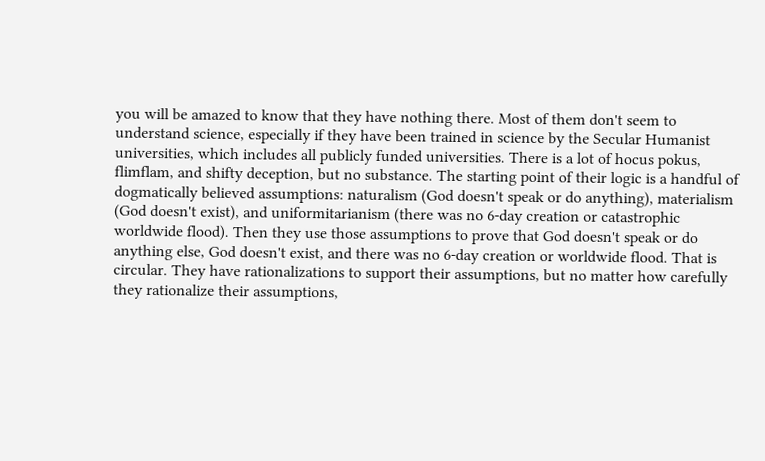you will be amazed to know that they have nothing there. Most of them don't seem to understand science, especially if they have been trained in science by the Secular Humanist universities, which includes all publicly funded universities. There is a lot of hocus pokus, flimflam, and shifty deception, but no substance. The starting point of their logic is a handful of dogmatically believed assumptions: naturalism (God doesn't speak or do anything), materialism (God doesn't exist), and uniformitarianism (there was no 6-day creation or catastrophic worldwide flood). Then they use those assumptions to prove that God doesn't speak or do anything else, God doesn't exist, and there was no 6-day creation or worldwide flood. That is circular. They have rationalizations to support their assumptions, but no matter how carefully they rationalize their assumptions,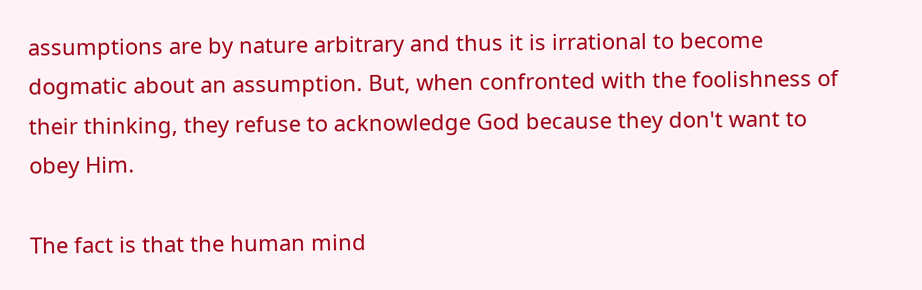assumptions are by nature arbitrary and thus it is irrational to become dogmatic about an assumption. But, when confronted with the foolishness of their thinking, they refuse to acknowledge God because they don't want to obey Him.

The fact is that the human mind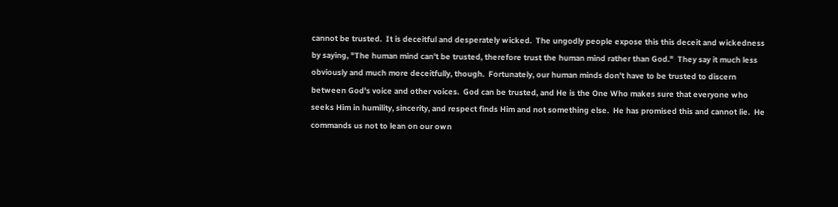cannot be trusted.  It is deceitful and desperately wicked.  The ungodly people expose this this deceit and wickedness by saying, "The human mind can't be trusted, therefore trust the human mind rather than God."  They say it much less obviously and much more deceitfully, though.  Fortunately, our human minds don't have to be trusted to discern between God's voice and other voices.  God can be trusted, and He is the One Who makes sure that everyone who seeks Him in humility, sincerity, and respect finds Him and not something else.  He has promised this and cannot lie.  He commands us not to lean on our own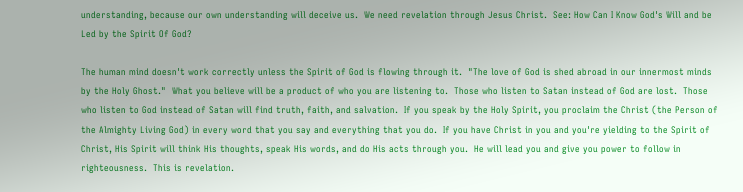understanding, because our own understanding will deceive us.  We need revelation through Jesus Christ.  See: How Can I Know God's Will and be Led by the Spirit Of God?

The human mind doesn't work correctly unless the Spirit of God is flowing through it.  "The love of God is shed abroad in our innermost minds by the Holy Ghost."  What you believe will be a product of who you are listening to.  Those who listen to Satan instead of God are lost.  Those who listen to God instead of Satan will find truth, faith, and salvation.  If you speak by the Holy Spirit, you proclaim the Christ (the Person of the Almighty Living God) in every word that you say and everything that you do.  If you have Christ in you and you're yielding to the Spirit of Christ, His Spirit will think His thoughts, speak His words, and do His acts through you.  He will lead you and give you power to follow in righteousness.  This is revelation.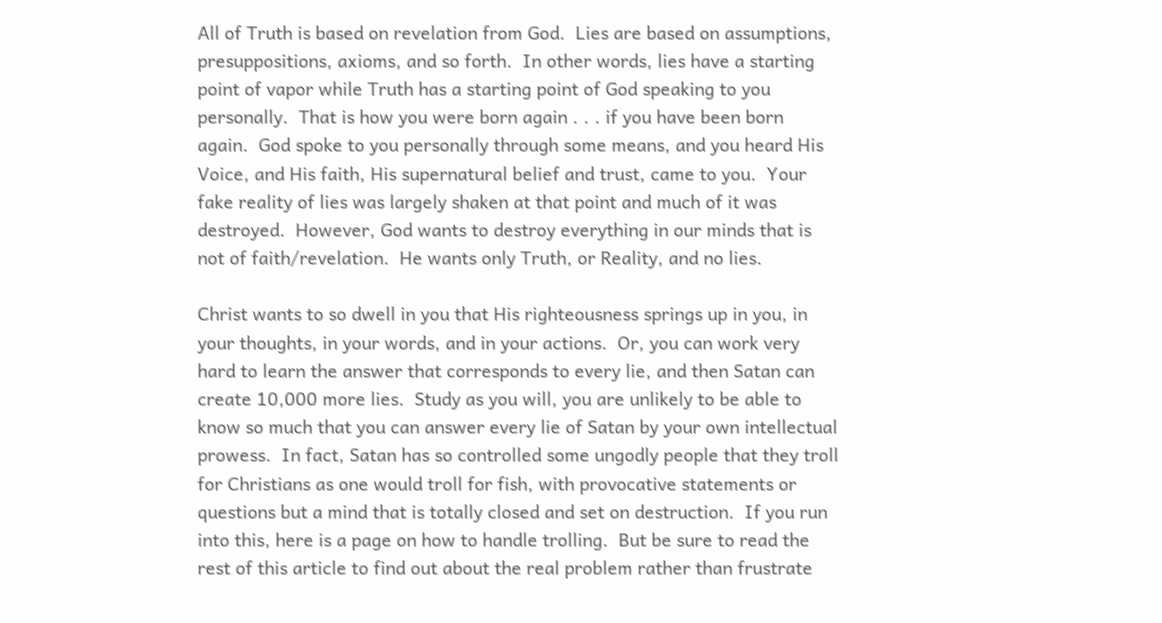All of Truth is based on revelation from God.  Lies are based on assumptions, presuppositions, axioms, and so forth.  In other words, lies have a starting point of vapor while Truth has a starting point of God speaking to you personally.  That is how you were born again . . . if you have been born again.  God spoke to you personally through some means, and you heard His Voice, and His faith, His supernatural belief and trust, came to you.  Your fake reality of lies was largely shaken at that point and much of it was destroyed.  However, God wants to destroy everything in our minds that is not of faith/revelation.  He wants only Truth, or Reality, and no lies.

Christ wants to so dwell in you that His righteousness springs up in you, in your thoughts, in your words, and in your actions.  Or, you can work very hard to learn the answer that corresponds to every lie, and then Satan can create 10,000 more lies.  Study as you will, you are unlikely to be able to know so much that you can answer every lie of Satan by your own intellectual prowess.  In fact, Satan has so controlled some ungodly people that they troll for Christians as one would troll for fish, with provocative statements or questions but a mind that is totally closed and set on destruction.  If you run into this, here is a page on how to handle trolling.  But be sure to read the rest of this article to find out about the real problem rather than frustrate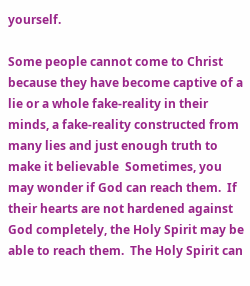yourself.

Some people cannot come to Christ because they have become captive of a lie or a whole fake-reality in their minds, a fake-reality constructed from many lies and just enough truth to make it believable  Sometimes, you may wonder if God can reach them.  If their hearts are not hardened against God completely, the Holy Spirit may be able to reach them.  The Holy Spirit can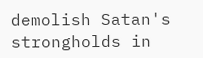demolish Satan's strongholds in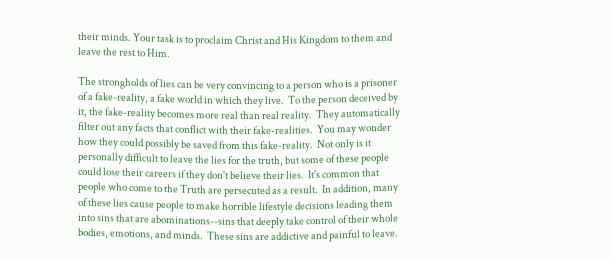their minds. Your task is to proclaim Christ and His Kingdom to them and leave the rest to Him.

The strongholds of lies can be very convincing to a person who is a prisoner of a fake-reality, a fake world in which they live.  To the person deceived by it, the fake-reality becomes more real than real reality.  They automatically filter out any facts that conflict with their fake-realities.  You may wonder how they could possibly be saved from this fake-reality.  Not only is it personally difficult to leave the lies for the truth, but some of these people could lose their careers if they don't believe their lies.  It's common that people who come to the Truth are persecuted as a result.  In addition, many of these lies cause people to make horrible lifestyle decisions leading them into sins that are abominations--sins that deeply take control of their whole bodies, emotions, and minds.  These sins are addictive and painful to leave.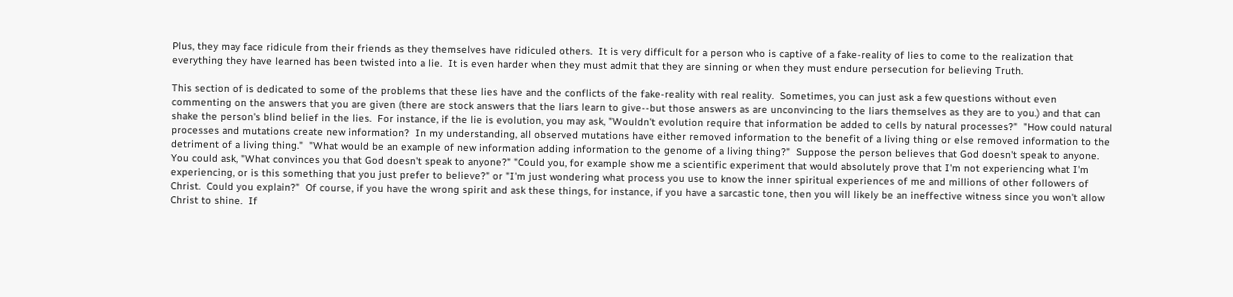Plus, they may face ridicule from their friends as they themselves have ridiculed others.  It is very difficult for a person who is captive of a fake-reality of lies to come to the realization that everything they have learned has been twisted into a lie.  It is even harder when they must admit that they are sinning or when they must endure persecution for believing Truth.

This section of is dedicated to some of the problems that these lies have and the conflicts of the fake-reality with real reality.  Sometimes, you can just ask a few questions without even commenting on the answers that you are given (there are stock answers that the liars learn to give--but those answers as are unconvincing to the liars themselves as they are to you.) and that can shake the person's blind belief in the lies.  For instance, if the lie is evolution, you may ask, "Wouldn't evolution require that information be added to cells by natural processes?"  "How could natural processes and mutations create new information?  In my understanding, all observed mutations have either removed information to the benefit of a living thing or else removed information to the detriment of a living thing."  "What would be an example of new information adding information to the genome of a living thing?"  Suppose the person believes that God doesn't speak to anyone.  You could ask, "What convinces you that God doesn't speak to anyone?" "Could you, for example show me a scientific experiment that would absolutely prove that I'm not experiencing what I'm experiencing, or is this something that you just prefer to believe?" or "I'm just wondering what process you use to know the inner spiritual experiences of me and millions of other followers of Christ.  Could you explain?"  Of course, if you have the wrong spirit and ask these things, for instance, if you have a sarcastic tone, then you will likely be an ineffective witness since you won't allow Christ to shine.  If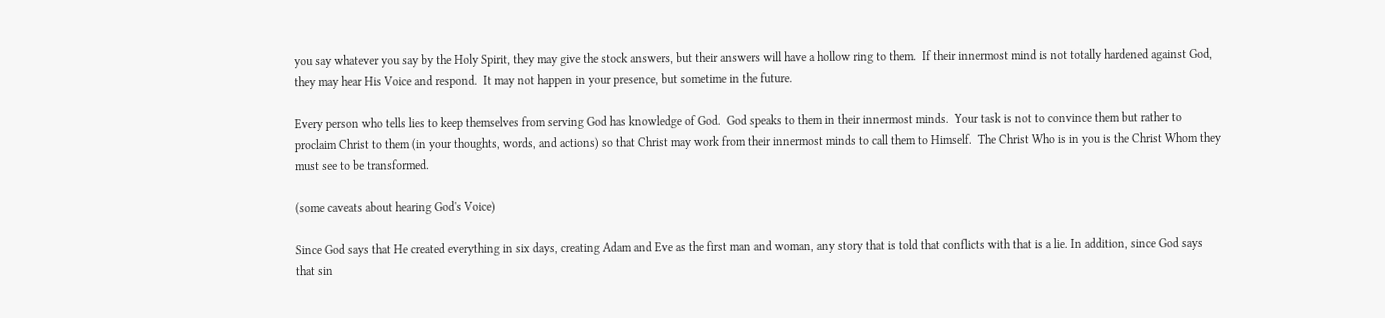you say whatever you say by the Holy Spirit, they may give the stock answers, but their answers will have a hollow ring to them.  If their innermost mind is not totally hardened against God, they may hear His Voice and respond.  It may not happen in your presence, but sometime in the future.

Every person who tells lies to keep themselves from serving God has knowledge of God.  God speaks to them in their innermost minds.  Your task is not to convince them but rather to proclaim Christ to them (in your thoughts, words, and actions) so that Christ may work from their innermost minds to call them to Himself.  The Christ Who is in you is the Christ Whom they must see to be transformed.

(some caveats about hearing God's Voice)

Since God says that He created everything in six days, creating Adam and Eve as the first man and woman, any story that is told that conflicts with that is a lie. In addition, since God says that sin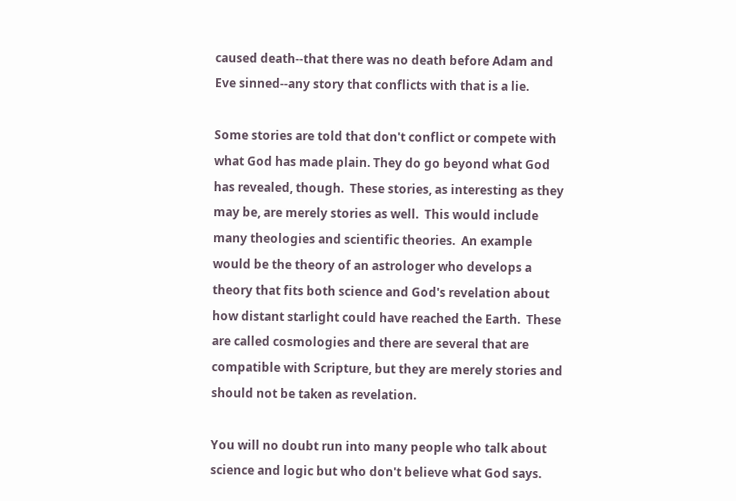caused death--that there was no death before Adam and Eve sinned--any story that conflicts with that is a lie.

Some stories are told that don't conflict or compete with what God has made plain. They do go beyond what God has revealed, though.  These stories, as interesting as they may be, are merely stories as well.  This would include many theologies and scientific theories.  An example would be the theory of an astrologer who develops a theory that fits both science and God's revelation about how distant starlight could have reached the Earth.  These are called cosmologies and there are several that are compatible with Scripture, but they are merely stories and should not be taken as revelation.

You will no doubt run into many people who talk about science and logic but who don't believe what God says.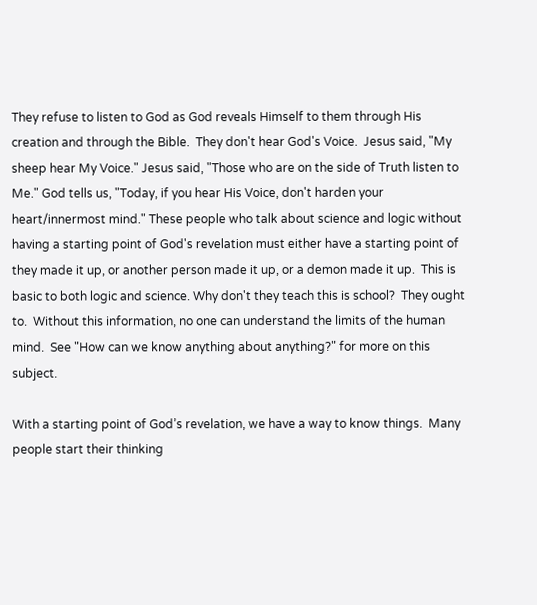They refuse to listen to God as God reveals Himself to them through His creation and through the Bible.  They don't hear God's Voice.  Jesus said, "My sheep hear My Voice." Jesus said, "Those who are on the side of Truth listen to Me." God tells us, "Today, if you hear His Voice, don't harden your heart/innermost mind." These people who talk about science and logic without having a starting point of God's revelation must either have a starting point of they made it up, or another person made it up, or a demon made it up.  This is basic to both logic and science. Why don't they teach this is school?  They ought to.  Without this information, no one can understand the limits of the human mind.  See "How can we know anything about anything?" for more on this subject.

With a starting point of God’s revelation, we have a way to know things.  Many people start their thinking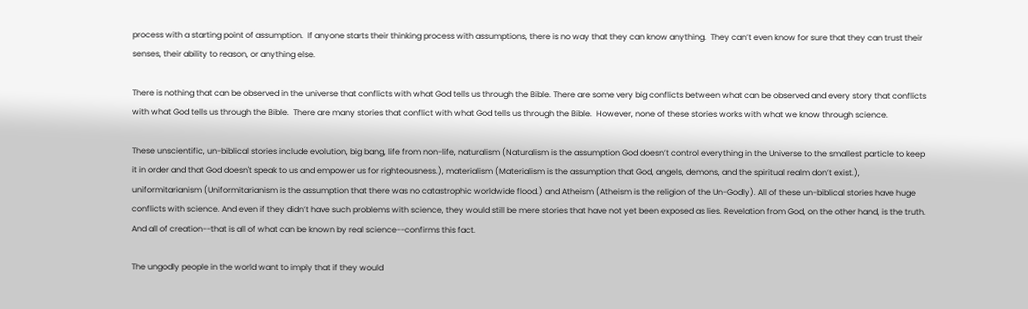process with a starting point of assumption.  If anyone starts their thinking process with assumptions, there is no way that they can know anything.  They can’t even know for sure that they can trust their senses, their ability to reason, or anything else.

There is nothing that can be observed in the universe that conflicts with what God tells us through the Bible. There are some very big conflicts between what can be observed and every story that conflicts with what God tells us through the Bible.  There are many stories that conflict with what God tells us through the Bible.  However, none of these stories works with what we know through science.

These unscientific, un-biblical stories include evolution, big bang, life from non-life, naturalism (Naturalism is the assumption God doesn’t control everything in the Universe to the smallest particle to keep it in order and that God doesn't speak to us and empower us for righteousness.), materialism (Materialism is the assumption that God, angels, demons, and the spiritual realm don’t exist.), uniformitarianism (Uniformitarianism is the assumption that there was no catastrophic worldwide flood.) and Atheism (Atheism is the religion of the Un-Godly). All of these un-biblical stories have huge conflicts with science. And even if they didn’t have such problems with science, they would still be mere stories that have not yet been exposed as lies. Revelation from God, on the other hand, is the truth. And all of creation--that is all of what can be known by real science--confirms this fact.

The ungodly people in the world want to imply that if they would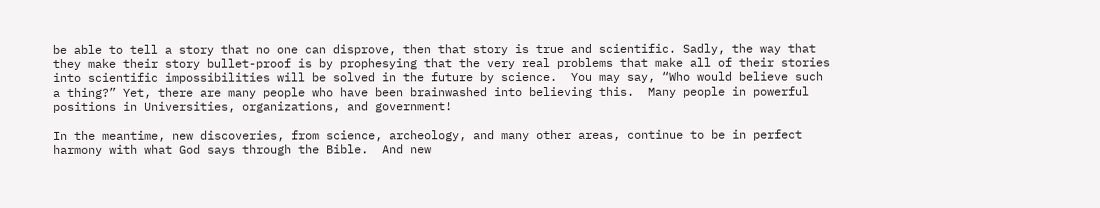be able to tell a story that no one can disprove, then that story is true and scientific. Sadly, the way that they make their story bullet-proof is by prophesying that the very real problems that make all of their stories into scientific impossibilities will be solved in the future by science.  You may say, “Who would believe such a thing?” Yet, there are many people who have been brainwashed into believing this.  Many people in powerful positions in Universities, organizations, and government!

In the meantime, new discoveries, from science, archeology, and many other areas, continue to be in perfect harmony with what God says through the Bible.  And new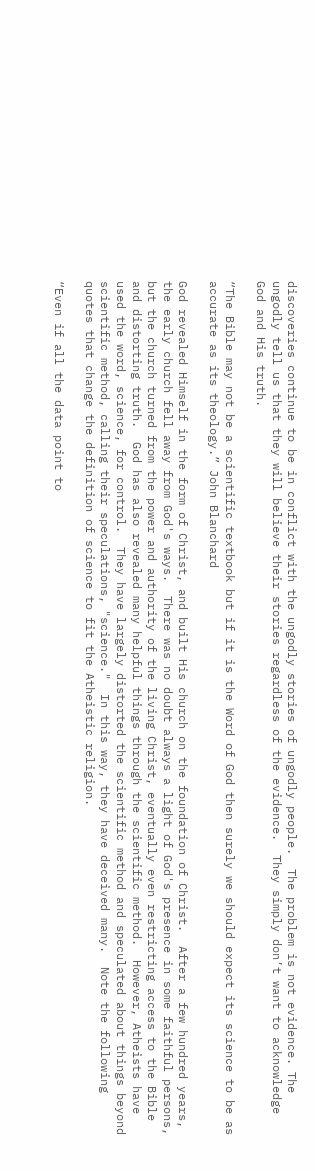discoveries continue to be in conflict with the ungodly stories of ungodly people.  The problem is not evidence. The ungodly tell us that they will believe their stories regardless of the evidence.  They simply don’t want to acknowledge God and His truth.

“The Bible may not be a scientific textbook but if it is the Word of God then surely we should expect its science to be as accurate as its theology.” John Blanchard

God revealed Himself in the form of Christ, and built His church on the foundation of Christ.  After a few hundred years, the early church fell away from God's ways.  There was no doubt always a light of God's presence in some faithful persons, but the church turned from the power and authority of the living Christ, eventually even restricting access to the Bible and distorting truth.  God has also revealed many helpful things through the scientific method.  However, Atheists have used the word, science, for control.  They have largely distorted the scientific method and speculated about things beyond scientific method, calling their speculations, "science."  In this way, they have deceived many.  Note the following quotes that change the definition of science to fit the Atheistic religion.

“Even if all the data point to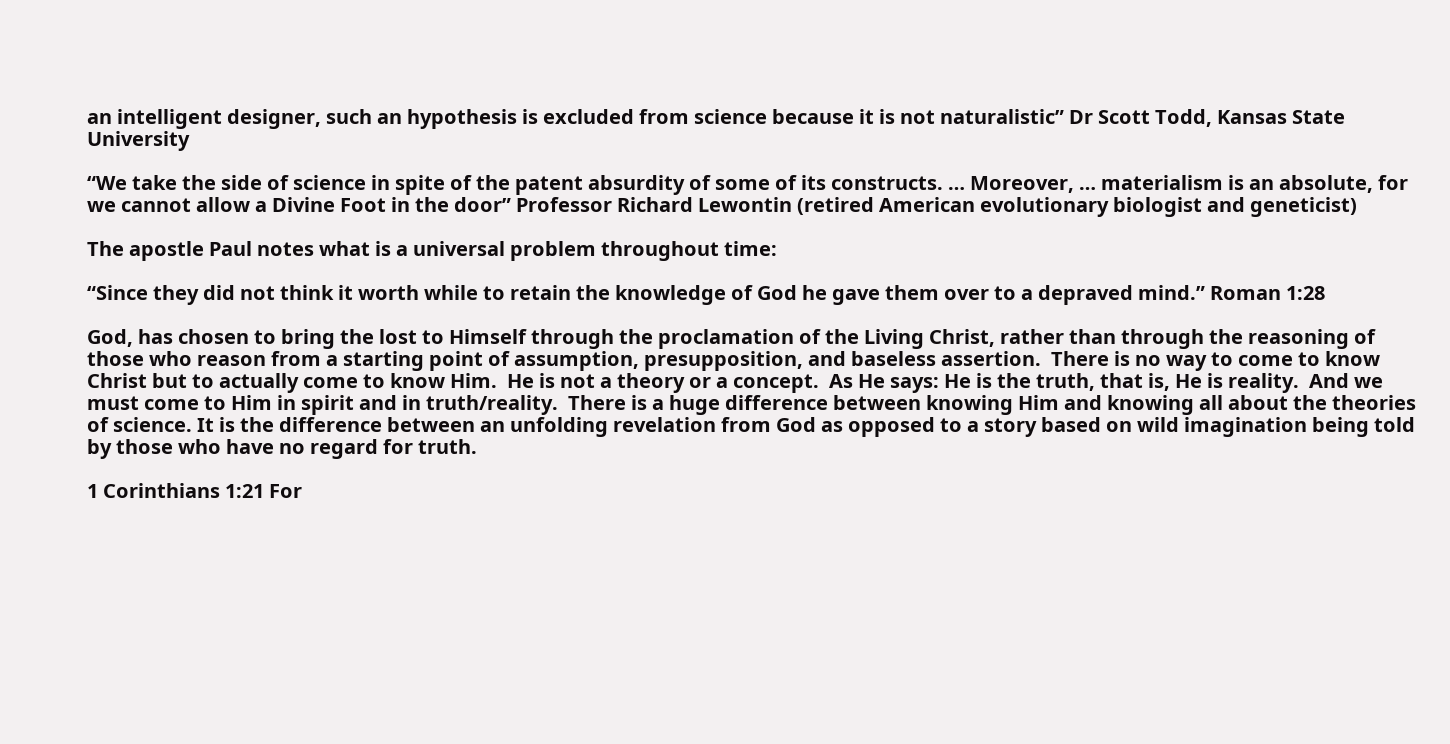an intelligent designer, such an hypothesis is excluded from science because it is not naturalistic” Dr Scott Todd, Kansas State University

“We take the side of science in spite of the patent absurdity of some of its constructs. … Moreover, … materialism is an absolute, for we cannot allow a Divine Foot in the door” Professor Richard Lewontin (retired American evolutionary biologist and geneticist)

The apostle Paul notes what is a universal problem throughout time:

“Since they did not think it worth while to retain the knowledge of God he gave them over to a depraved mind.” Roman 1:28

God, has chosen to bring the lost to Himself through the proclamation of the Living Christ, rather than through the reasoning of those who reason from a starting point of assumption, presupposition, and baseless assertion.  There is no way to come to know Christ but to actually come to know Him.  He is not a theory or a concept.  As He says: He is the truth, that is, He is reality.  And we must come to Him in spirit and in truth/reality.  There is a huge difference between knowing Him and knowing all about the theories of science. It is the difference between an unfolding revelation from God as opposed to a story based on wild imagination being told by those who have no regard for truth.

1 Corinthians 1:21 For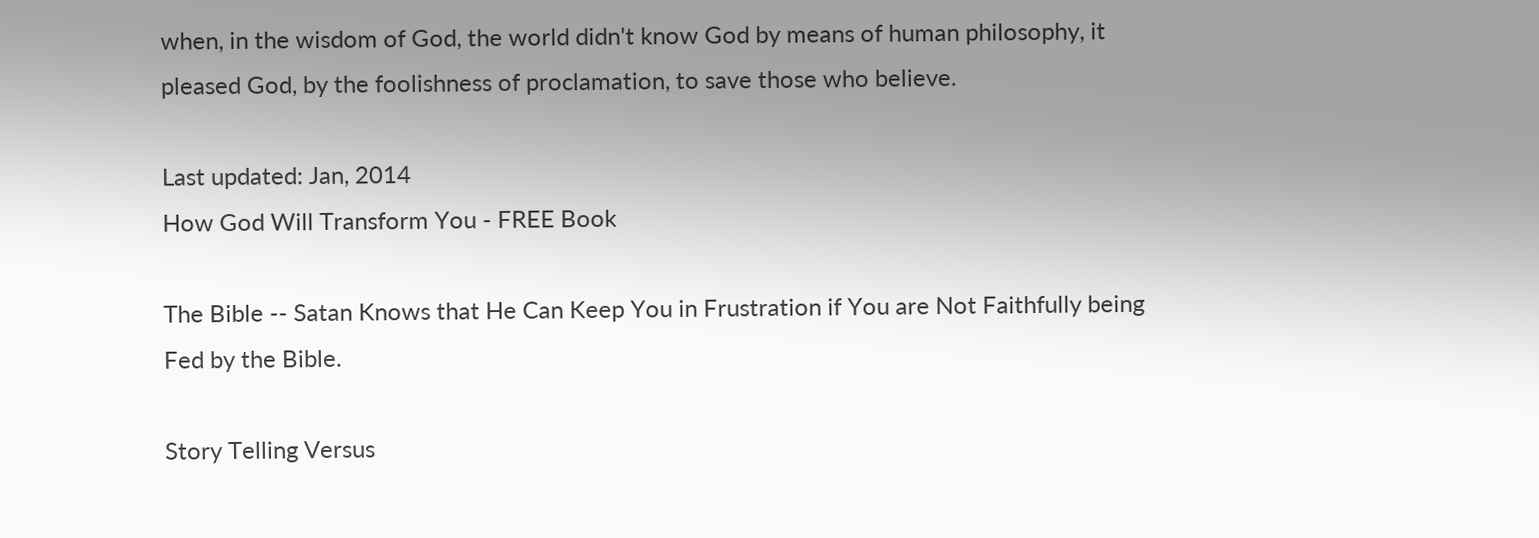when, in the wisdom of God, the world didn't know God by means of human philosophy, it pleased God, by the foolishness of proclamation, to save those who believe.

Last updated: Jan, 2014
How God Will Transform You - FREE Book

The Bible -- Satan Knows that He Can Keep You in Frustration if You are Not Faithfully being Fed by the Bible.

Story Telling Versus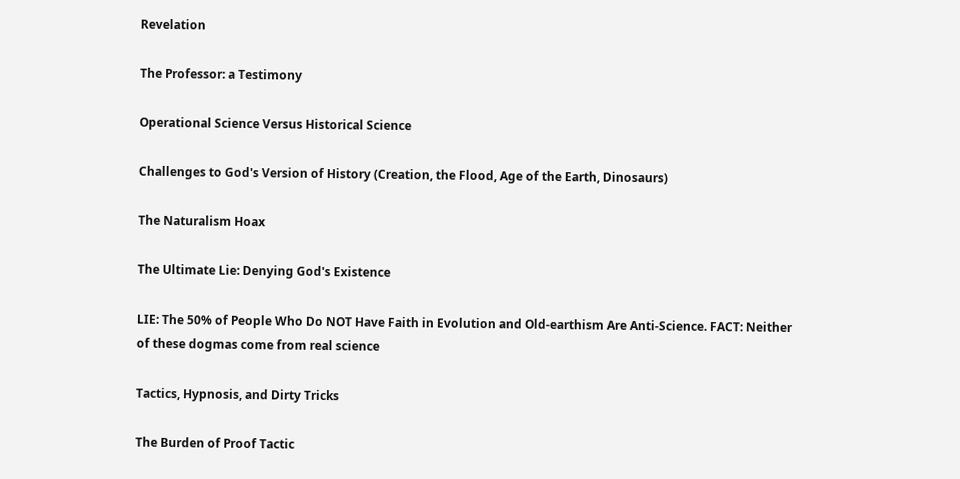Revelation

The Professor: a Testimony

Operational Science Versus Historical Science

Challenges to God's Version of History (Creation, the Flood, Age of the Earth, Dinosaurs)

The Naturalism Hoax

The Ultimate Lie: Denying God's Existence

LIE: The 50% of People Who Do NOT Have Faith in Evolution and Old-earthism Are Anti-Science. FACT: Neither of these dogmas come from real science

Tactics, Hypnosis, and Dirty Tricks

The Burden of Proof Tactic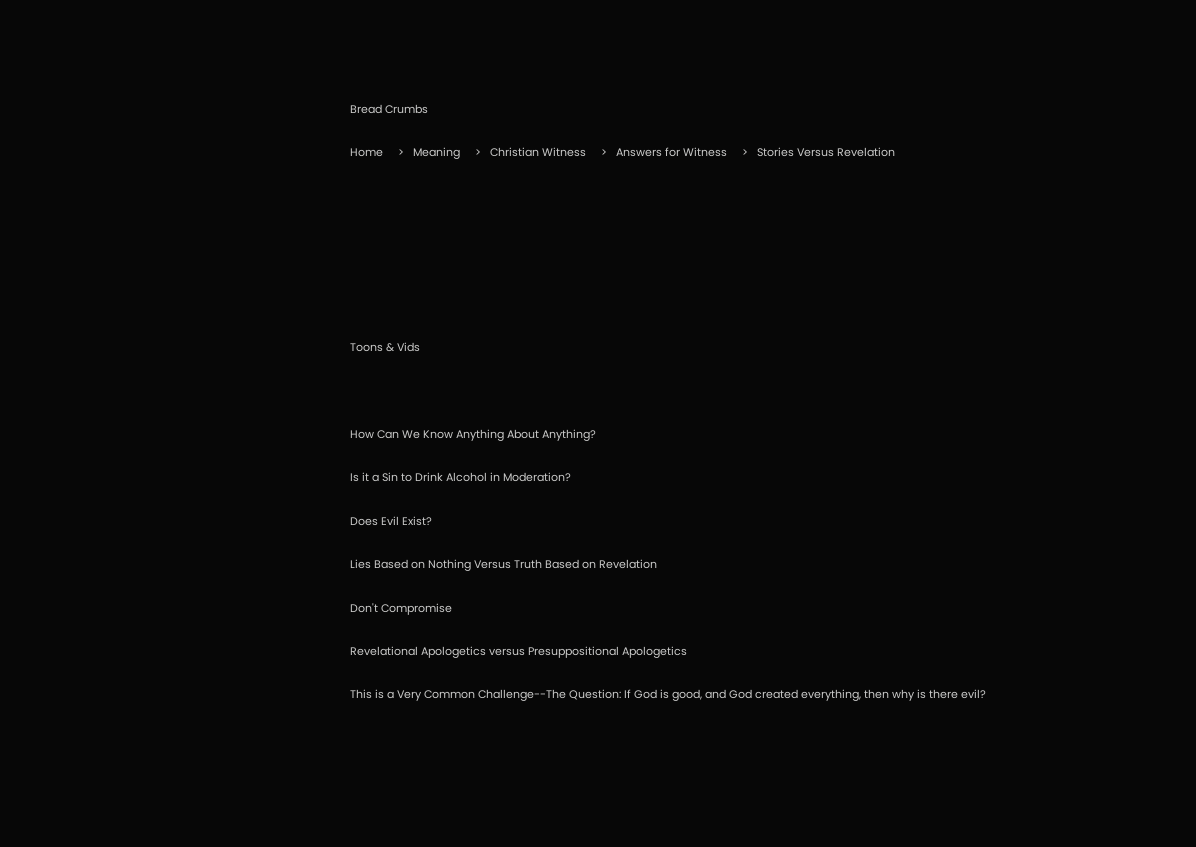Bread Crumbs

Home     >   Meaning     >   Christian Witness     >   Answers for Witness     >   Stories Versus Revelation








Toons & Vids



How Can We Know Anything About Anything?

Is it a Sin to Drink Alcohol in Moderation?

Does Evil Exist?

Lies Based on Nothing Versus Truth Based on Revelation

Don't Compromise

Revelational Apologetics versus Presuppositional Apologetics

This is a Very Common Challenge--The Question: If God is good, and God created everything, then why is there evil?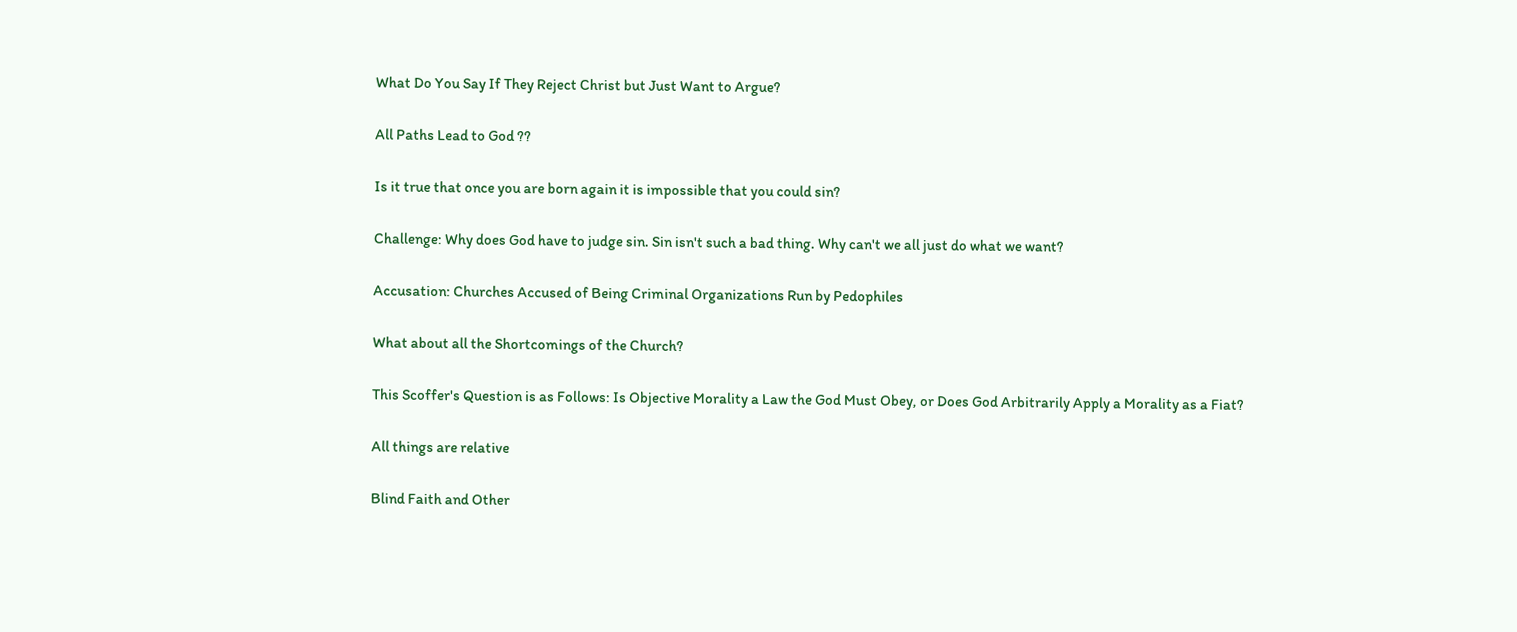What Do You Say If They Reject Christ but Just Want to Argue?

All Paths Lead to God ??

Is it true that once you are born again it is impossible that you could sin?

Challenge: Why does God have to judge sin. Sin isn't such a bad thing. Why can't we all just do what we want?

Accusation: Churches Accused of Being Criminal Organizations Run by Pedophiles

What about all the Shortcomings of the Church?

This Scoffer's Question is as Follows: Is Objective Morality a Law the God Must Obey, or Does God Arbitrarily Apply a Morality as a Fiat?

All things are relative

Blind Faith and Other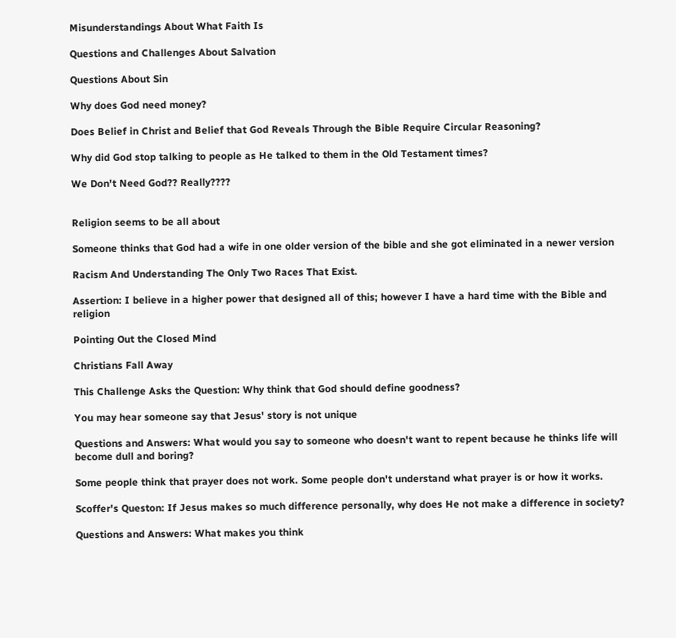Misunderstandings About What Faith Is

Questions and Challenges About Salvation

Questions About Sin

Why does God need money?

Does Belief in Christ and Belief that God Reveals Through the Bible Require Circular Reasoning?

Why did God stop talking to people as He talked to them in the Old Testament times?

We Don't Need God?? Really????


Religion seems to be all about

Someone thinks that God had a wife in one older version of the bible and she got eliminated in a newer version

Racism And Understanding The Only Two Races That Exist.

Assertion: I believe in a higher power that designed all of this; however I have a hard time with the Bible and religion

Pointing Out the Closed Mind

Christians Fall Away

This Challenge Asks the Question: Why think that God should define goodness?

You may hear someone say that Jesus' story is not unique

Questions and Answers: What would you say to someone who doesn't want to repent because he thinks life will become dull and boring?

Some people think that prayer does not work. Some people don't understand what prayer is or how it works.

Scoffer's Queston: If Jesus makes so much difference personally, why does He not make a difference in society?

Questions and Answers: What makes you think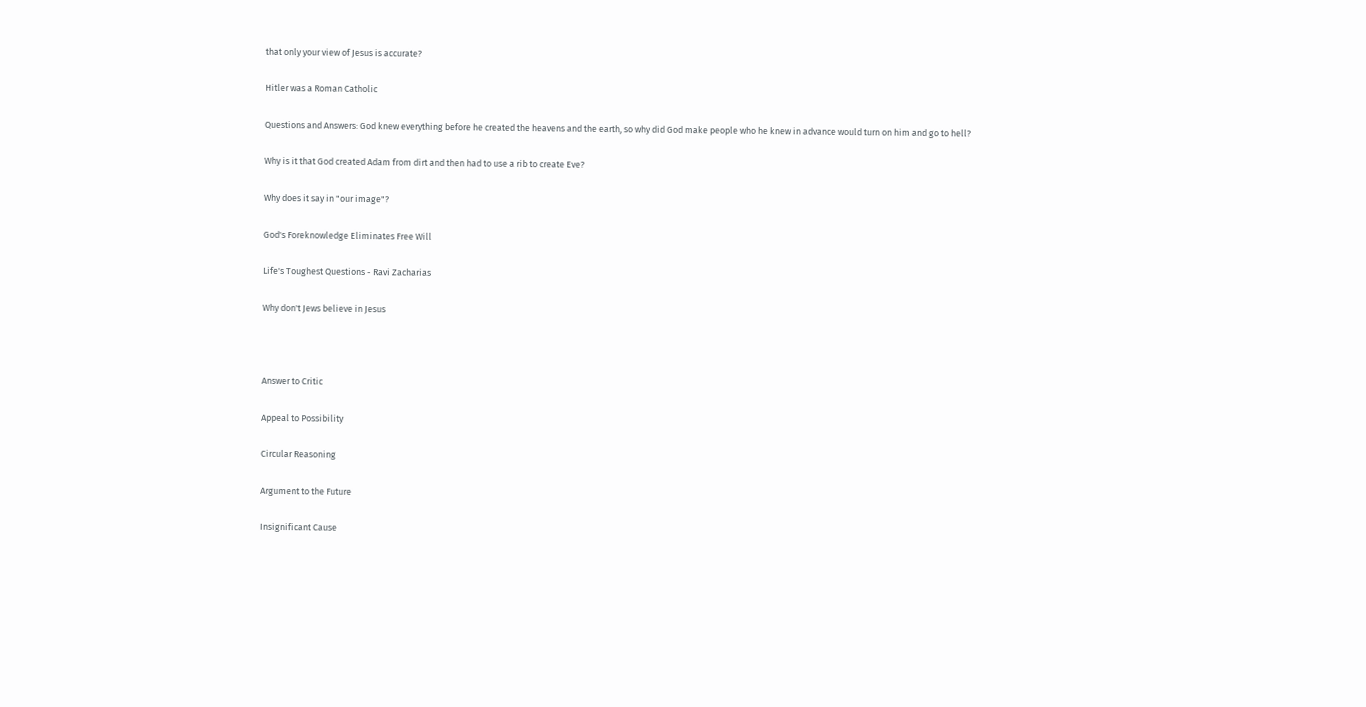that only your view of Jesus is accurate?

Hitler was a Roman Catholic

Questions and Answers: God knew everything before he created the heavens and the earth, so why did God make people who he knew in advance would turn on him and go to hell?

Why is it that God created Adam from dirt and then had to use a rib to create Eve?

Why does it say in "our image"?

God's Foreknowledge Eliminates Free Will

Life's Toughest Questions - Ravi Zacharias

Why don't Jews believe in Jesus



Answer to Critic

Appeal to Possibility

Circular Reasoning

Argument to the Future

Insignificant Cause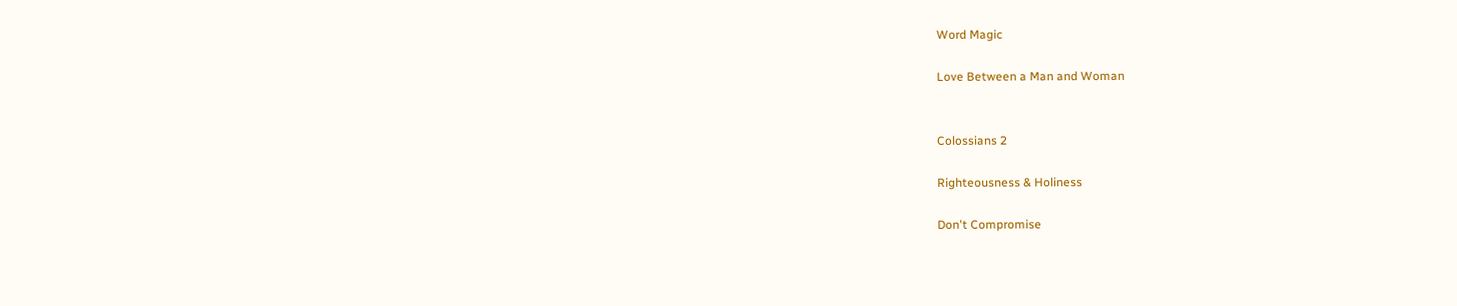Word Magic

Love Between a Man and Woman


Colossians 2

Righteousness & Holiness

Don't Compromise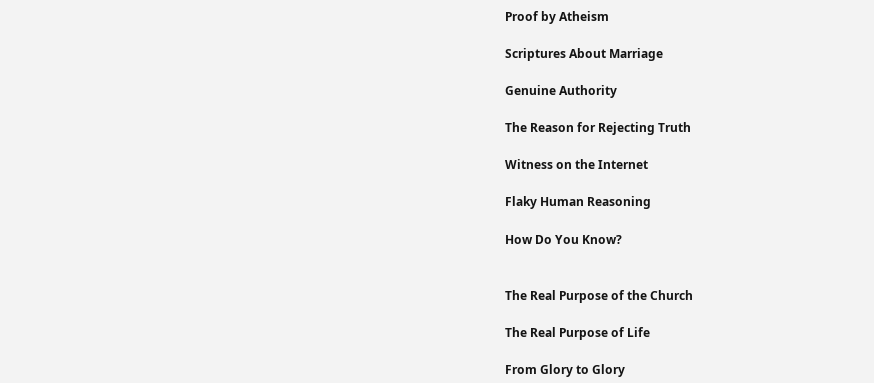Proof by Atheism

Scriptures About Marriage

Genuine Authority

The Reason for Rejecting Truth

Witness on the Internet

Flaky Human Reasoning

How Do You Know?


The Real Purpose of the Church

The Real Purpose of Life

From Glory to Glory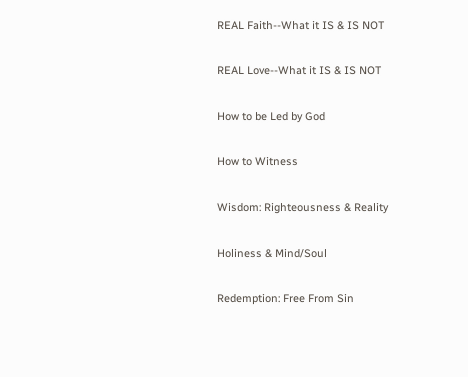REAL Faith--What it IS & IS NOT

REAL Love--What it IS & IS NOT

How to be Led by God

How to Witness

Wisdom: Righteousness & Reality

Holiness & Mind/Soul

Redemption: Free From Sin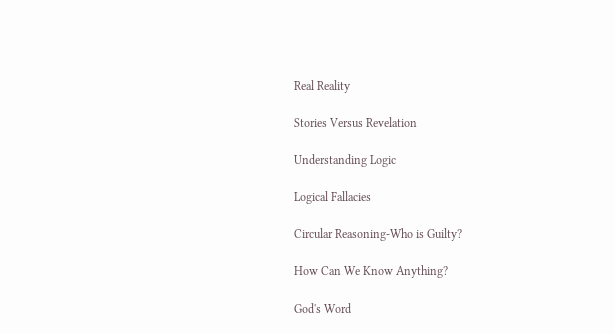Real Reality

Stories Versus Revelation

Understanding Logic

Logical Fallacies

Circular Reasoning-Who is Guilty?

How Can We Know Anything?

God's Word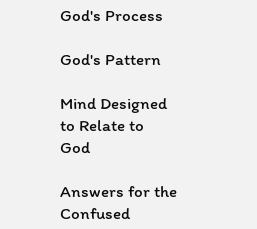God's Process

God's Pattern

Mind Designed to Relate to God

Answers for the Confused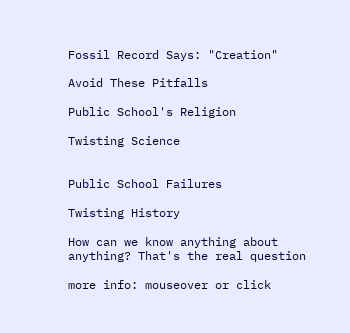Fossil Record Says: "Creation"

Avoid These Pitfalls

Public School's Religion

Twisting Science


Public School Failures

Twisting History

How can we know anything about anything? That's the real question

more info: mouseover or click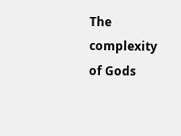The complexity of Gods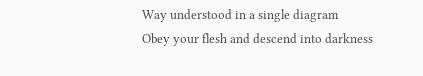Way understood in a single diagram
Obey your flesh and descend into darkness